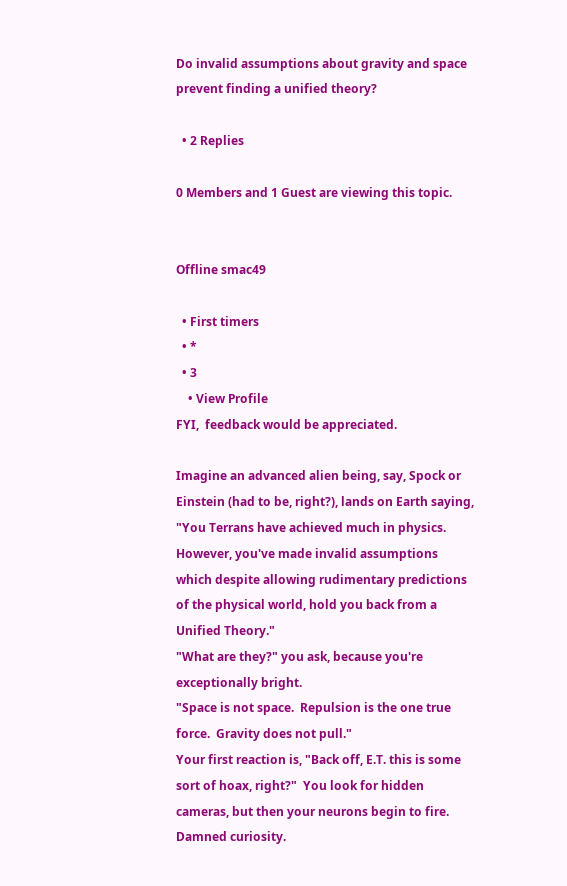Do invalid assumptions about gravity and space prevent finding a unified theory?

  • 2 Replies

0 Members and 1 Guest are viewing this topic.


Offline smac49

  • First timers
  • *
  • 3
    • View Profile
FYI,  feedback would be appreciated.

Imagine an advanced alien being, say, Spock or Einstein (had to be, right?), lands on Earth saying, "You Terrans have achieved much in physics.  However, you've made invalid assumptions which despite allowing rudimentary predictions of the physical world, hold you back from a Unified Theory."
"What are they?" you ask, because you're exceptionally bright.
"Space is not space.  Repulsion is the one true force.  Gravity does not pull."
Your first reaction is, "Back off, E.T. this is some sort of hoax, right?"  You look for hidden cameras, but then your neurons begin to fire.  Damned curiosity.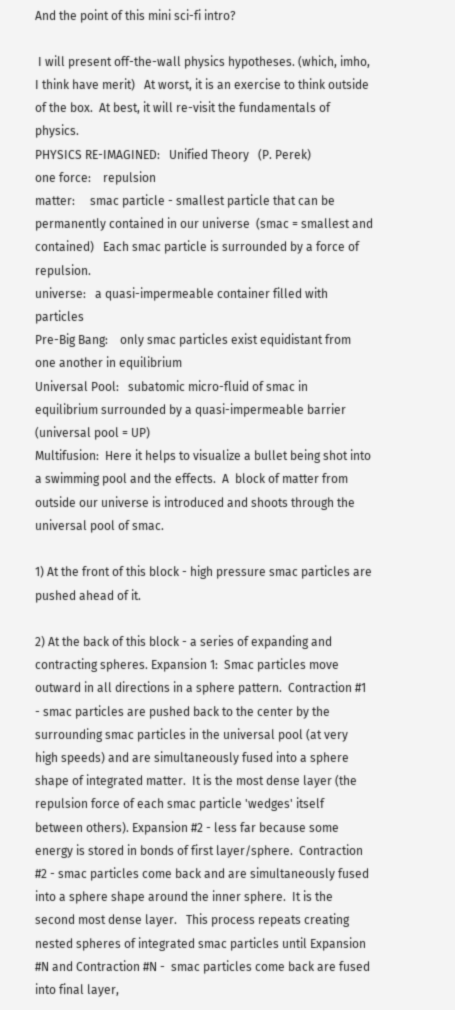And the point of this mini sci-fi intro?

 I will present off-the-wall physics hypotheses. (which, imho, I think have merit)   At worst, it is an exercise to think outside of the box.  At best, it will re-visit the fundamentals of physics.
PHYSICS RE-IMAGINED:   Unified Theory   (P. Perek)
one force:    repulsion
matter:     smac particle - smallest particle that can be permanently contained in our universe  (smac = smallest and contained)   Each smac particle is surrounded by a force of repulsion.
universe:   a quasi-impermeable container filled with particles
Pre-Big Bang:    only smac particles exist equidistant from one another in equilibrium
Universal Pool:   subatomic micro-fluid of smac in equilibrium surrounded by a quasi-impermeable barrier    (universal pool = UP)
Multifusion:  Here it helps to visualize a bullet being shot into a swimming pool and the effects.  A  block of matter from outside our universe is introduced and shoots through the universal pool of smac.

1) At the front of this block - high pressure smac particles are pushed ahead of it.

2) At the back of this block - a series of expanding and contracting spheres. Expansion 1:  Smac particles move outward in all directions in a sphere pattern.  Contraction #1 - smac particles are pushed back to the center by the surrounding smac particles in the universal pool (at very high speeds) and are simultaneously fused into a sphere shape of integrated matter.  It is the most dense layer (the repulsion force of each smac particle 'wedges' itself between others). Expansion #2 - less far because some energy is stored in bonds of first layer/sphere.  Contraction #2 - smac particles come back and are simultaneously fused into a sphere shape around the inner sphere.  It is the second most dense layer.   This process repeats creating nested spheres of integrated smac particles until Expansion #N and Contraction #N -  smac particles come back are fused into final layer,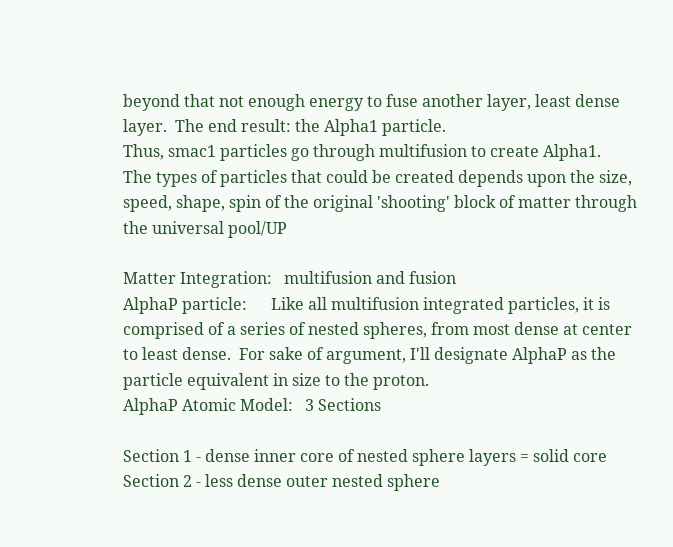beyond that not enough energy to fuse another layer, least dense layer.  The end result: the Alpha1 particle.
Thus, smac1 particles go through multifusion to create Alpha1.     The types of particles that could be created depends upon the size, speed, shape, spin of the original 'shooting' block of matter through the universal pool/UP

Matter Integration:   multifusion and fusion
AlphaP particle:      Like all multifusion integrated particles, it is comprised of a series of nested spheres, from most dense at center to least dense.  For sake of argument, I'll designate AlphaP as the particle equivalent in size to the proton.
AlphaP Atomic Model:   3 Sections

Section 1 - dense inner core of nested sphere layers = solid core
Section 2 - less dense outer nested sphere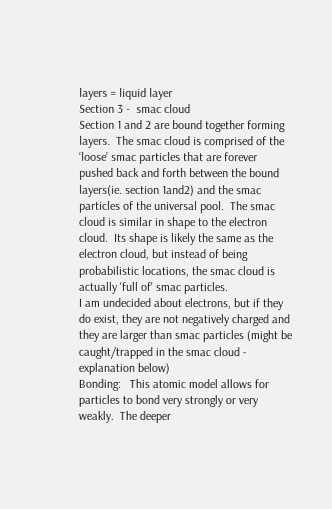layers = liquid layer
Section 3 -  smac cloud
Section 1 and 2 are bound together forming layers.  The smac cloud is comprised of the ‘loose’ smac particles that are forever pushed back and forth between the bound layers(ie. section 1and2) and the smac particles of the universal pool.  The smac cloud is similar in shape to the electron cloud.  Its shape is likely the same as the electron cloud, but instead of being probabilistic locations, the smac cloud is actually 'full of' smac particles.
I am undecided about electrons, but if they do exist, they are not negatively charged and they are larger than smac particles (might be caught/trapped in the smac cloud - explanation below)
Bonding:   This atomic model allows for particles to bond very strongly or very weakly.  The deeper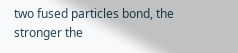two fused particles bond, the stronger the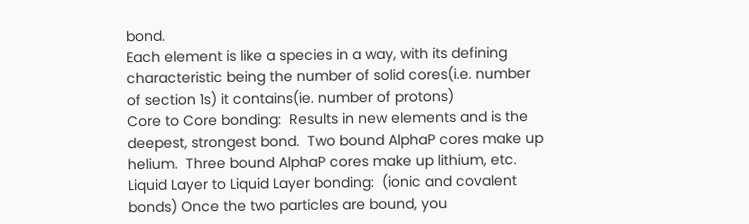bond.
Each element is like a species in a way, with its defining characteristic being the number of solid cores(i.e. number of section 1s) it contains(ie. number of protons)
Core to Core bonding:  Results in new elements and is the deepest, strongest bond.  Two bound AlphaP cores make up helium.  Three bound AlphaP cores make up lithium, etc.
Liquid Layer to Liquid Layer bonding:  (ionic and covalent bonds) Once the two particles are bound, you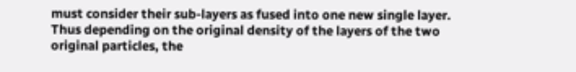must consider their sub-layers as fused into one new single layer. Thus depending on the original density of the layers of the two original particles, the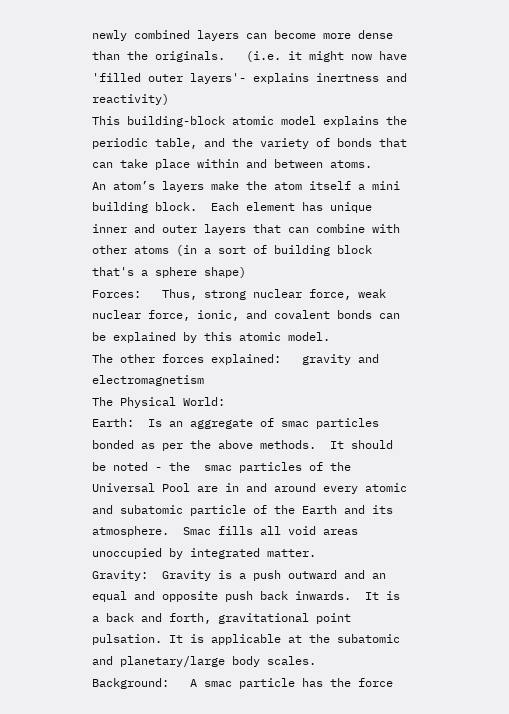newly combined layers can become more dense than the originals.   (i.e. it might now have 'filled outer layers'- explains inertness and reactivity)
This building-block atomic model explains the periodic table, and the variety of bonds that can take place within and between atoms.
An atom’s layers make the atom itself a mini building block.  Each element has unique inner and outer layers that can combine with other atoms (in a sort of building block that's a sphere shape)
Forces:   Thus, strong nuclear force, weak nuclear force, ionic, and covalent bonds can be explained by this atomic model.
The other forces explained:   gravity and electromagnetism
The Physical World:
Earth:  Is an aggregate of smac particles bonded as per the above methods.  It should be noted - the  smac particles of the Universal Pool are in and around every atomic and subatomic particle of the Earth and its atmosphere.  Smac fills all void areas unoccupied by integrated matter.
Gravity:  Gravity is a push outward and an equal and opposite push back inwards.  It is a back and forth, gravitational point pulsation. It is applicable at the subatomic and planetary/large body scales.
Background:   A smac particle has the force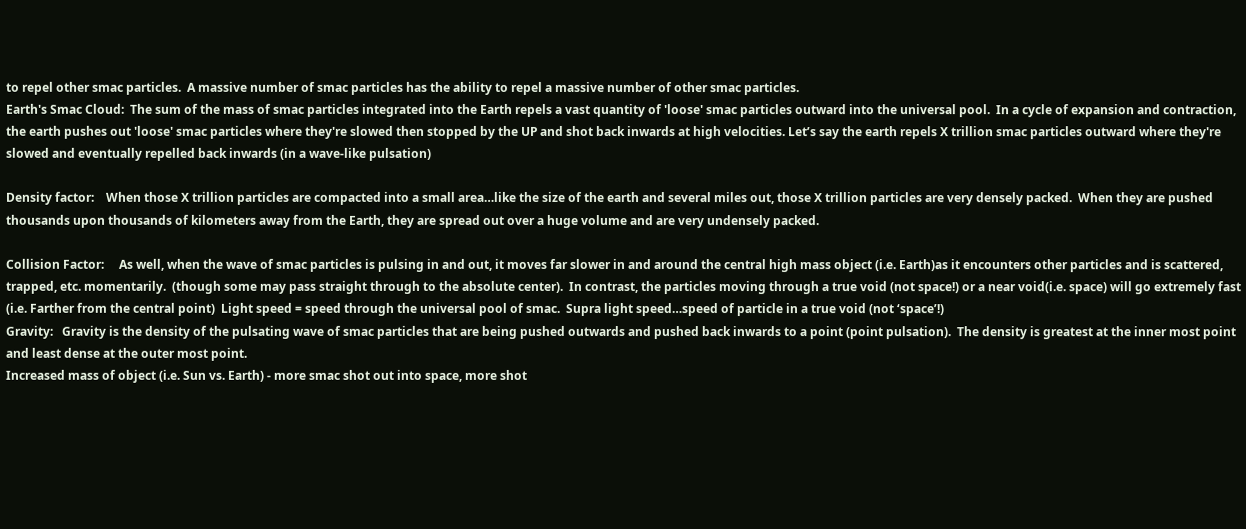to repel other smac particles.  A massive number of smac particles has the ability to repel a massive number of other smac particles.
Earth's Smac Cloud:  The sum of the mass of smac particles integrated into the Earth repels a vast quantity of 'loose' smac particles outward into the universal pool.  In a cycle of expansion and contraction, the earth pushes out 'loose' smac particles where they're slowed then stopped by the UP and shot back inwards at high velocities. Let’s say the earth repels X trillion smac particles outward where they're slowed and eventually repelled back inwards (in a wave-like pulsation)

Density factor:    When those X trillion particles are compacted into a small area…like the size of the earth and several miles out, those X trillion particles are very densely packed.  When they are pushed thousands upon thousands of kilometers away from the Earth, they are spread out over a huge volume and are very undensely packed.

Collision Factor:     As well, when the wave of smac particles is pulsing in and out, it moves far slower in and around the central high mass object (i.e. Earth)as it encounters other particles and is scattered, trapped, etc. momentarily.  (though some may pass straight through to the absolute center).  In contrast, the particles moving through a true void (not space!) or a near void(i.e. space) will go extremely fast (i.e. Farther from the central point)  Light speed = speed through the universal pool of smac.  Supra light speed…speed of particle in a true void (not ‘space’!)
Gravity:   Gravity is the density of the pulsating wave of smac particles that are being pushed outwards and pushed back inwards to a point (point pulsation).  The density is greatest at the inner most point and least dense at the outer most point.
Increased mass of object (i.e. Sun vs. Earth) - more smac shot out into space, more shot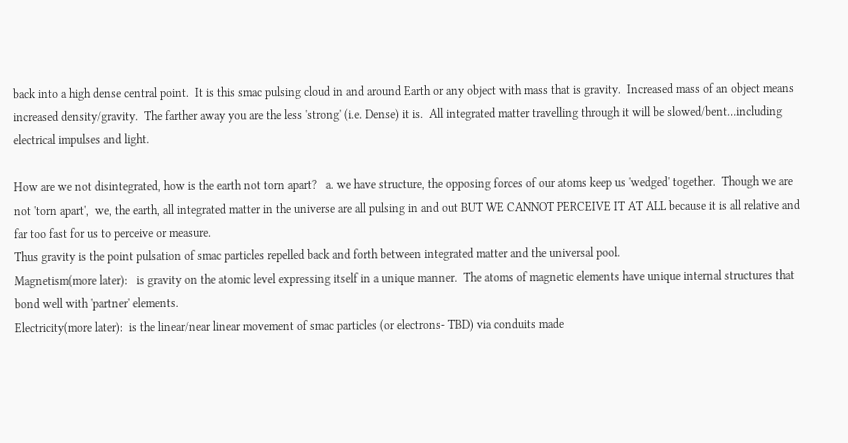back into a high dense central point.  It is this smac pulsing cloud in and around Earth or any object with mass that is gravity.  Increased mass of an object means increased density/gravity.  The farther away you are the less 'strong' (i.e. Dense) it is.  All integrated matter travelling through it will be slowed/bent…including electrical impulses and light.

How are we not disintegrated, how is the earth not torn apart?   a. we have structure, the opposing forces of our atoms keep us 'wedged' together.  Though we are not 'torn apart',  we, the earth, all integrated matter in the universe are all pulsing in and out BUT WE CANNOT PERCEIVE IT AT ALL because it is all relative and far too fast for us to perceive or measure.
Thus gravity is the point pulsation of smac particles repelled back and forth between integrated matter and the universal pool.
Magnetism(more later):   is gravity on the atomic level expressing itself in a unique manner.  The atoms of magnetic elements have unique internal structures that bond well with 'partner' elements.
Electricity(more later):  is the linear/near linear movement of smac particles (or electrons- TBD) via conduits made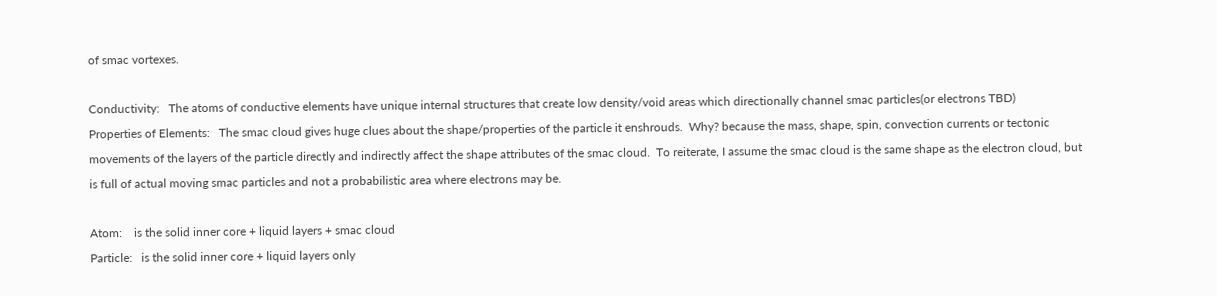of smac vortexes.

Conductivity:   The atoms of conductive elements have unique internal structures that create low density/void areas which directionally channel smac particles(or electrons TBD)
Properties of Elements:   The smac cloud gives huge clues about the shape/properties of the particle it enshrouds.  Why? because the mass, shape, spin, convection currents or tectonic movements of the layers of the particle directly and indirectly affect the shape attributes of the smac cloud.  To reiterate, I assume the smac cloud is the same shape as the electron cloud, but is full of actual moving smac particles and not a probabilistic area where electrons may be.

Atom:    is the solid inner core + liquid layers + smac cloud
Particle:   is the solid inner core + liquid layers only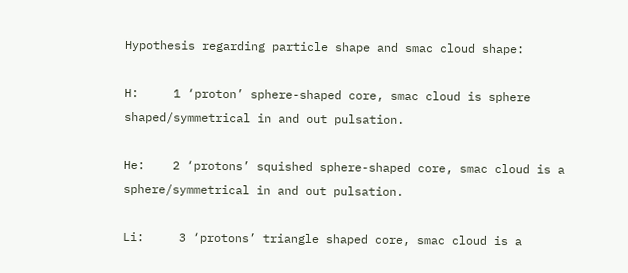Hypothesis regarding particle shape and smac cloud shape:

H:     1 ‘proton’ sphere-shaped core, smac cloud is sphere shaped/symmetrical in and out pulsation.

He:    2 ‘protons’ squished sphere-shaped core, smac cloud is a sphere/symmetrical in and out pulsation.

Li:     3 ‘protons’ triangle shaped core, smac cloud is a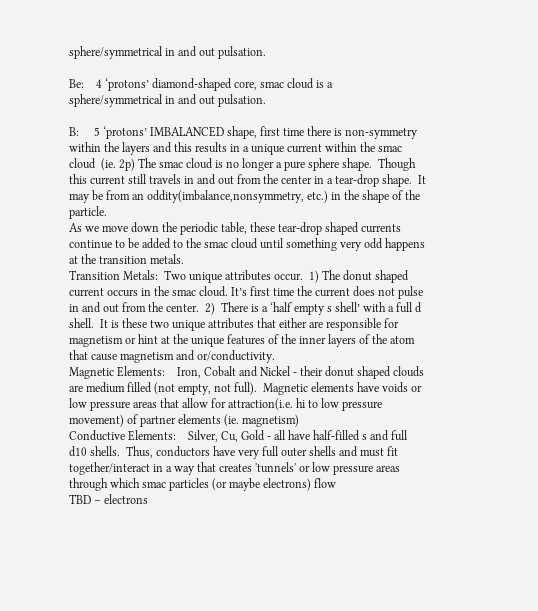sphere/symmetrical in and out pulsation.

Be:    4 ‘protons’ diamond-shaped core, smac cloud is a sphere/symmetrical in and out pulsation.

B:     5 ‘protons’ IMBALANCED shape, first time there is non-symmetry within the layers and this results in a unique current within the smac cloud  (ie. 2p) The smac cloud is no longer a pure sphere shape.  Though this current still travels in and out from the center in a tear-drop shape.  It may be from an oddity(imbalance,nonsymmetry, etc.) in the shape of the particle.
As we move down the periodic table, these tear-drop shaped currents continue to be added to the smac cloud until something very odd happens at the transition metals.
Transition Metals:  Two unique attributes occur.  1) The donut shaped current occurs in the smac cloud. It’s first time the current does not pulse in and out from the center.  2)  There is a ‘half empty s shell’ with a full d shell.  It is these two unique attributes that either are responsible for magnetism or hint at the unique features of the inner layers of the atom that cause magnetism and or/conductivity.
Magnetic Elements:    Iron, Cobalt and Nickel - their donut shaped clouds are medium filled (not empty, not full).  Magnetic elements have voids or low pressure areas that allow for attraction(i.e. hi to low pressure movement) of partner elements (ie. magnetism)
Conductive Elements:    Silver, Cu, Gold - all have half-filled s and full d10 shells.  Thus, conductors have very full outer shells and must fit together/interact in a way that creates 'tunnels' or low pressure areas through which smac particles (or maybe electrons) flow
TBD – electrons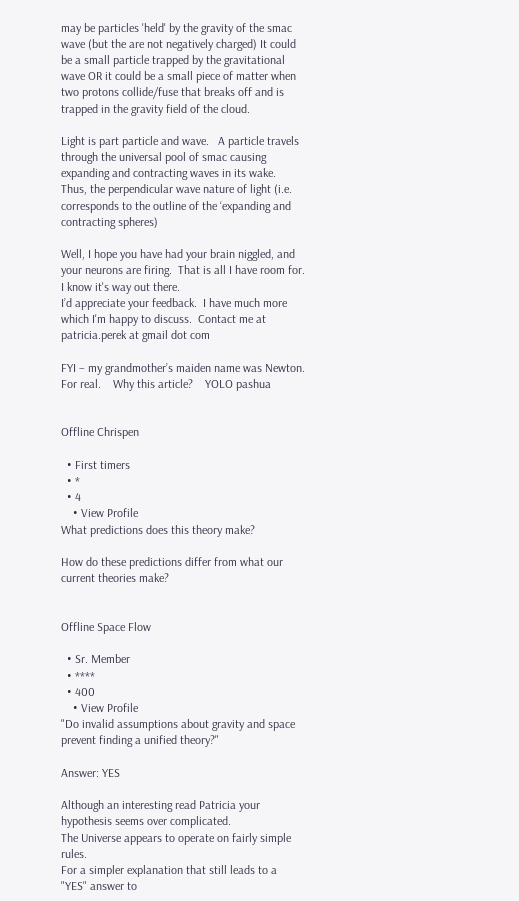may be particles 'held' by the gravity of the smac wave (but the are not negatively charged) It could be a small particle trapped by the gravitational wave OR it could be a small piece of matter when two protons collide/fuse that breaks off and is trapped in the gravity field of the cloud.

Light is part particle and wave.   A particle travels through the universal pool of smac causing expanding and contracting waves in its wake.  Thus, the perpendicular wave nature of light (i.e. corresponds to the outline of the ‘expanding and contracting spheres)

Well, I hope you have had your brain niggled, and your neurons are firing.  That is all I have room for.    I know it's way out there.
I’d appreciate your feedback.  I have much more which I'm happy to discuss.  Contact me at patricia.perek at gmail dot com

FYI – my grandmother’s maiden name was Newton.   For real.    Why this article?    YOLO pashua


Offline Chrispen

  • First timers
  • *
  • 4
    • View Profile
What predictions does this theory make?

How do these predictions differ from what our current theories make?


Offline Space Flow

  • Sr. Member
  • ****
  • 400
    • View Profile
"Do invalid assumptions about gravity and space prevent finding a unified theory?"

Answer: YES

Although an interesting read Patricia your hypothesis seems over complicated.
The Universe appears to operate on fairly simple rules.
For a simpler explanation that still leads to a "YES" answer to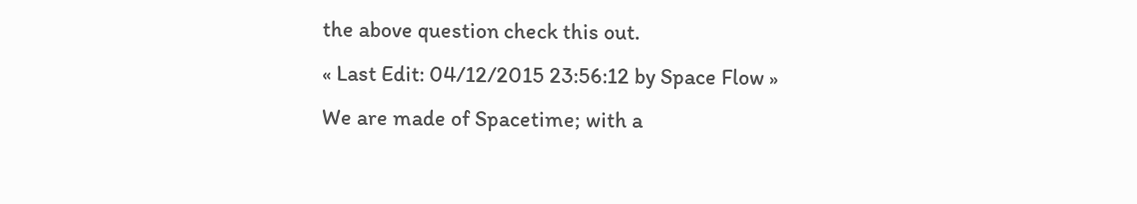the above question check this out.
« Last Edit: 04/12/2015 23:56:12 by Space Flow »
We are made of Spacetime; with a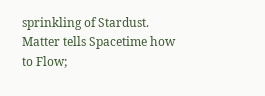sprinkling of Stardust.
Matter tells Spacetime how to Flow;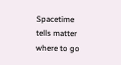Spacetime tells matter where to go